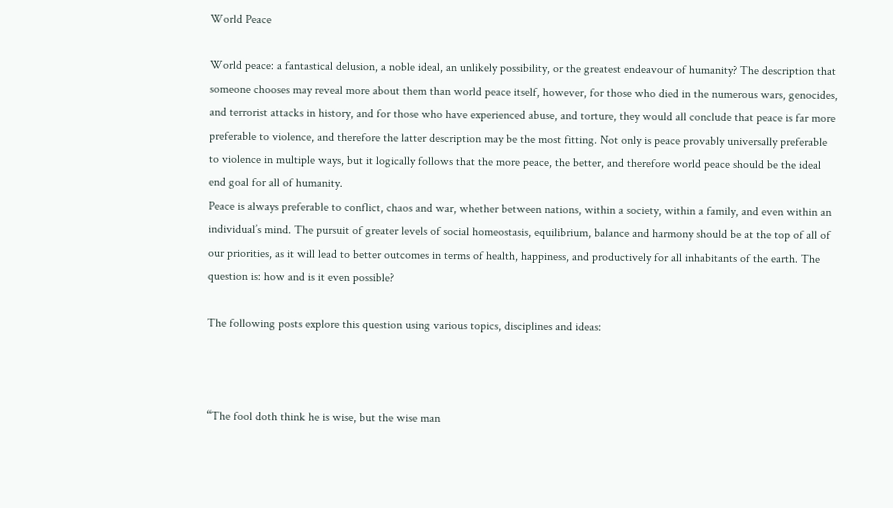World Peace

World peace: a fantastical delusion, a noble ideal, an unlikely possibility, or the greatest endeavour of humanity? The description that someone chooses may reveal more about them than world peace itself, however, for those who died in the numerous wars, genocides, and terrorist attacks in history, and for those who have experienced abuse, and torture, they would all conclude that peace is far more preferable to violence, and therefore the latter description may be the most fitting. Not only is peace provably universally preferable to violence in multiple ways, but it logically follows that the more peace, the better, and therefore world peace should be the ideal end goal for all of humanity.
Peace is always preferable to conflict, chaos and war, whether between nations, within a society, within a family, and even within an individual’s mind. The pursuit of greater levels of social homeostasis, equilibrium, balance and harmony should be at the top of all of our priorities, as it will lead to better outcomes in terms of health, happiness, and productively for all inhabitants of the earth. The question is: how and is it even possible?

The following posts explore this question using various topics, disciplines and ideas:



“The fool doth think he is wise, but the wise man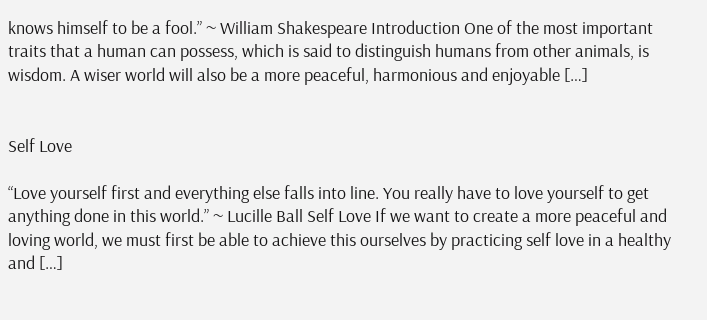knows himself to be a fool.” ~ William Shakespeare Introduction One of the most important traits that a human can possess, which is said to distinguish humans from other animals, is wisdom. A wiser world will also be a more peaceful, harmonious and enjoyable […]


Self Love

“Love yourself first and everything else falls into line. You really have to love yourself to get anything done in this world.” ~ Lucille Ball Self Love If we want to create a more peaceful and loving world, we must first be able to achieve this ourselves by practicing self love in a healthy and […]